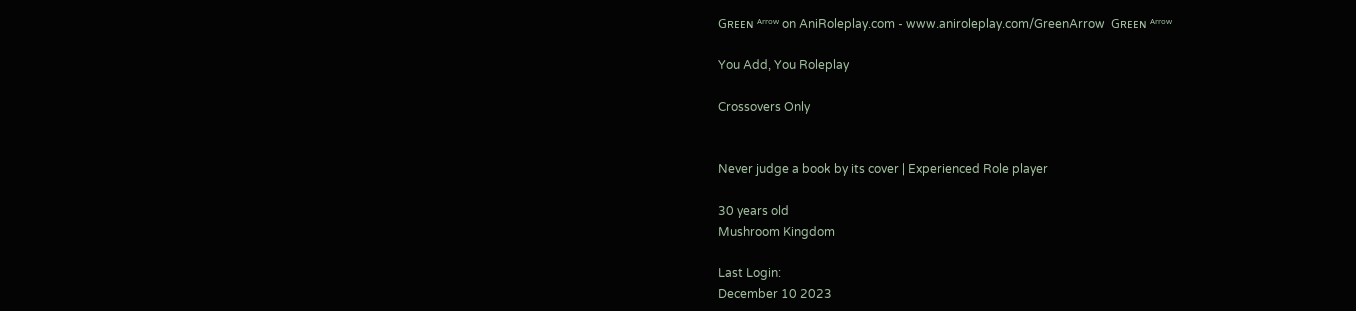Gʀᴇᴇɴ ᴬʳʳᵒʷ on AniRoleplay.com - www.aniroleplay.com/GreenArrow  Gʀᴇᴇɴ ᴬʳʳᵒʷ

You Add, You Roleplay

Crossovers Only


Never judge a book by its cover | Experienced Role player

30 years old
Mushroom Kingdom

Last Login:
December 10 2023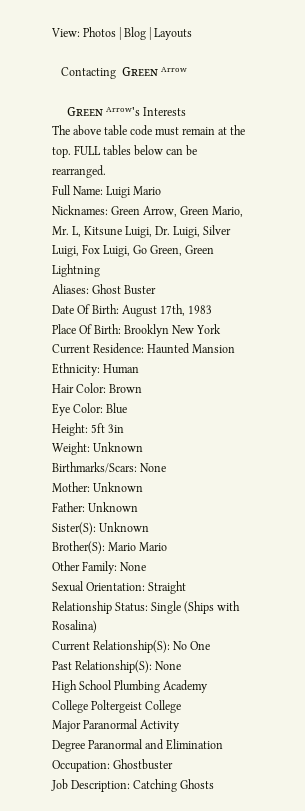View: Photos | Blog | Layouts

   Contacting  Gʀᴇᴇɴ ᴬʳʳᵒʷ

     Gʀᴇᴇɴ ᴬʳʳᵒʷ's Interests
The above table code must remain at the top. FULL tables below can be rearranged.
Full Name: Luigi Mario
Nicknames: Green Arrow, Green Mario, Mr. L, Kitsune Luigi, Dr. Luigi, Silver Luigi, Fox Luigi, Go Green, Green Lightning
Aliases: Ghost Buster
Date Of Birth: August 17th, 1983
Place Of Birth: Brooklyn New York
Current Residence: Haunted Mansion
Ethnicity: Human
Hair Color: Brown
Eye Color: Blue
Height: 5ft 3in
Weight: Unknown
Birthmarks/Scars: None
Mother: Unknown
Father: Unknown
Sister(S): Unknown
Brother(S): Mario Mario
Other Family: None
Sexual Orientation: Straight
Relationship Status: Single (Ships with Rosalina)
Current Relationship(S): No One
Past Relationship(S): None
High School Plumbing Academy
College Poltergeist College
Major Paranormal Activity
Degree Paranormal and Elimination
Occupation: Ghostbuster
Job Description: Catching Ghosts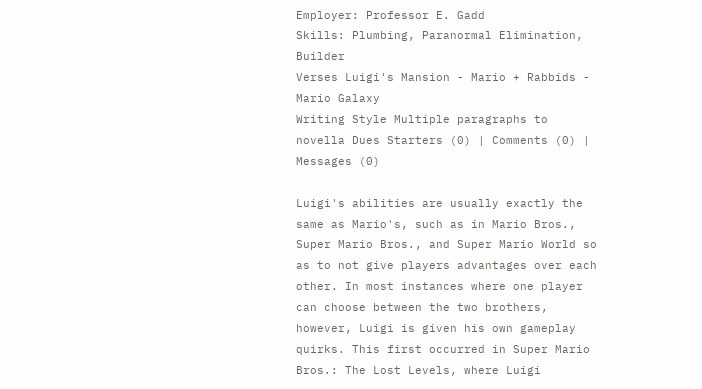Employer: Professor E. Gadd
Skills: Plumbing, Paranormal Elimination, Builder
Verses Luigi's Mansion - Mario + Rabbids - Mario Galaxy
Writing Style Multiple paragraphs to novella Dues Starters (0) | Comments (0) | Messages (0)

Luigi's abilities are usually exactly the same as Mario's, such as in Mario Bros., Super Mario Bros., and Super Mario World so as to not give players advantages over each other. In most instances where one player can choose between the two brothers, however, Luigi is given his own gameplay quirks. This first occurred in Super Mario Bros.: The Lost Levels, where Luigi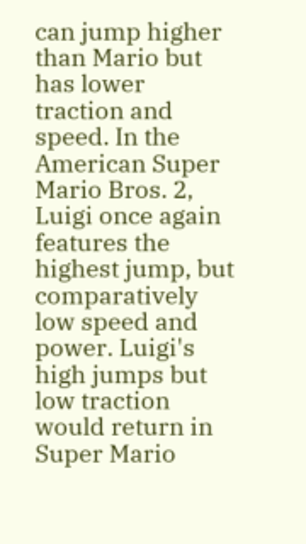can jump higher than Mario but has lower traction and speed. In the American Super Mario Bros. 2, Luigi once again features the highest jump, but comparatively low speed and power. Luigi's high jumps but low traction would return in Super Mario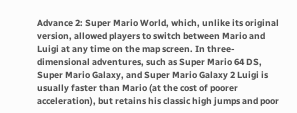Advance 2: Super Mario World, which, unlike its original version, allowed players to switch between Mario and Luigi at any time on the map screen. In three-dimensional adventures, such as Super Mario 64 DS, Super Mario Galaxy, and Super Mario Galaxy 2 Luigi is usually faster than Mario (at the cost of poorer acceleration), but retains his classic high jumps and poor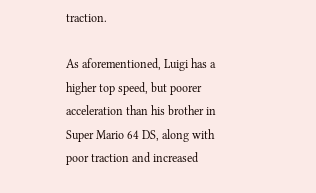traction.

As aforementioned, Luigi has a higher top speed, but poorer acceleration than his brother in Super Mario 64 DS, along with poor traction and increased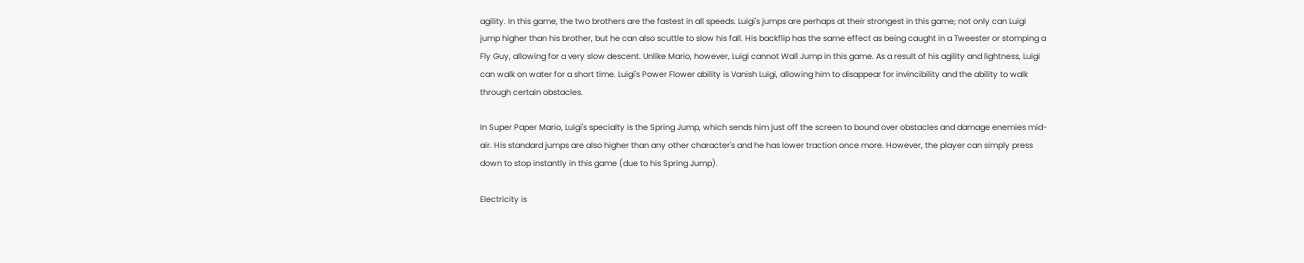agility. In this game, the two brothers are the fastest in all speeds. Luigi's jumps are perhaps at their strongest in this game; not only can Luigi jump higher than his brother, but he can also scuttle to slow his fall. His backflip has the same effect as being caught in a Tweester or stomping a Fly Guy, allowing for a very slow descent. Unlike Mario, however, Luigi cannot Wall Jump in this game. As a result of his agility and lightness, Luigi can walk on water for a short time. Luigi's Power Flower ability is Vanish Luigi, allowing him to disappear for invincibility and the ability to walk through certain obstacles.

In Super Paper Mario, Luigi's specialty is the Spring Jump, which sends him just off the screen to bound over obstacles and damage enemies mid-air. His standard jumps are also higher than any other character's and he has lower traction once more. However, the player can simply press down to stop instantly in this game (due to his Spring Jump).

Electricity is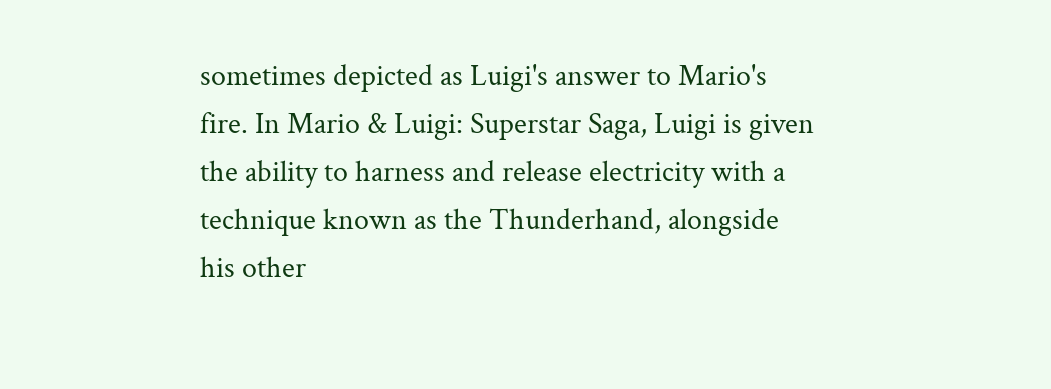sometimes depicted as Luigi's answer to Mario's fire. In Mario & Luigi: Superstar Saga, Luigi is given the ability to harness and release electricity with a technique known as the Thunderhand, alongside his other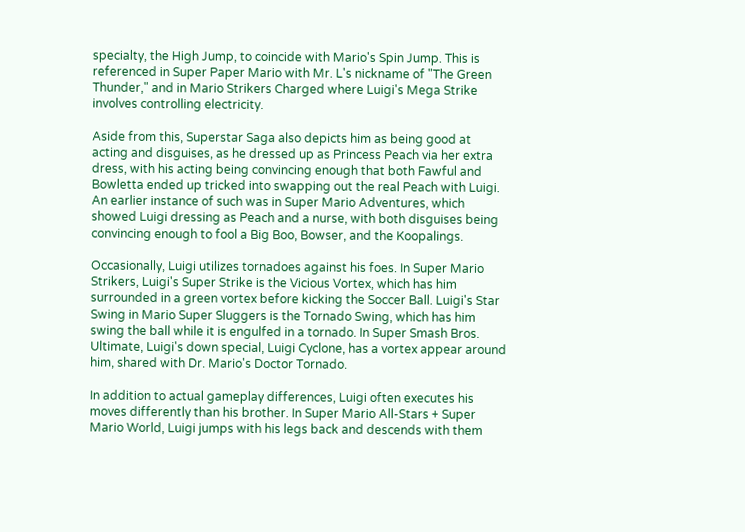specialty, the High Jump, to coincide with Mario's Spin Jump. This is referenced in Super Paper Mario with Mr. L's nickname of "The Green Thunder," and in Mario Strikers Charged where Luigi's Mega Strike involves controlling electricity.

Aside from this, Superstar Saga also depicts him as being good at acting and disguises, as he dressed up as Princess Peach via her extra dress, with his acting being convincing enough that both Fawful and Bowletta ended up tricked into swapping out the real Peach with Luigi. An earlier instance of such was in Super Mario Adventures, which showed Luigi dressing as Peach and a nurse, with both disguises being convincing enough to fool a Big Boo, Bowser, and the Koopalings.

Occasionally, Luigi utilizes tornadoes against his foes. In Super Mario Strikers, Luigi's Super Strike is the Vicious Vortex, which has him surrounded in a green vortex before kicking the Soccer Ball. Luigi's Star Swing in Mario Super Sluggers is the Tornado Swing, which has him swing the ball while it is engulfed in a tornado. In Super Smash Bros. Ultimate, Luigi's down special, Luigi Cyclone, has a vortex appear around him, shared with Dr. Mario's Doctor Tornado.

In addition to actual gameplay differences, Luigi often executes his moves differently than his brother. In Super Mario All-Stars + Super Mario World, Luigi jumps with his legs back and descends with them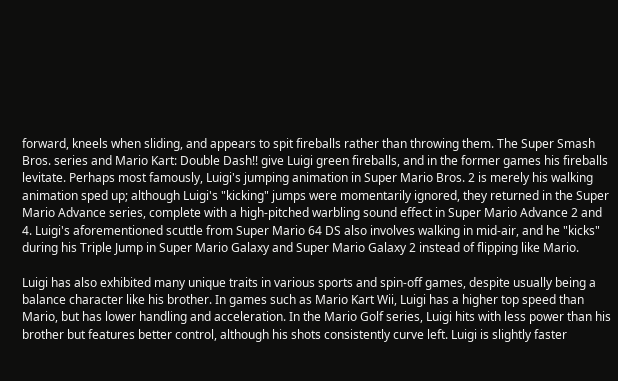forward, kneels when sliding, and appears to spit fireballs rather than throwing them. The Super Smash Bros. series and Mario Kart: Double Dash!! give Luigi green fireballs, and in the former games his fireballs levitate. Perhaps most famously, Luigi's jumping animation in Super Mario Bros. 2 is merely his walking animation sped up; although Luigi's "kicking" jumps were momentarily ignored, they returned in the Super Mario Advance series, complete with a high-pitched warbling sound effect in Super Mario Advance 2 and 4. Luigi's aforementioned scuttle from Super Mario 64 DS also involves walking in mid-air, and he "kicks" during his Triple Jump in Super Mario Galaxy and Super Mario Galaxy 2 instead of flipping like Mario.

Luigi has also exhibited many unique traits in various sports and spin-off games, despite usually being a balance character like his brother. In games such as Mario Kart Wii, Luigi has a higher top speed than Mario, but has lower handling and acceleration. In the Mario Golf series, Luigi hits with less power than his brother but features better control, although his shots consistently curve left. Luigi is slightly faster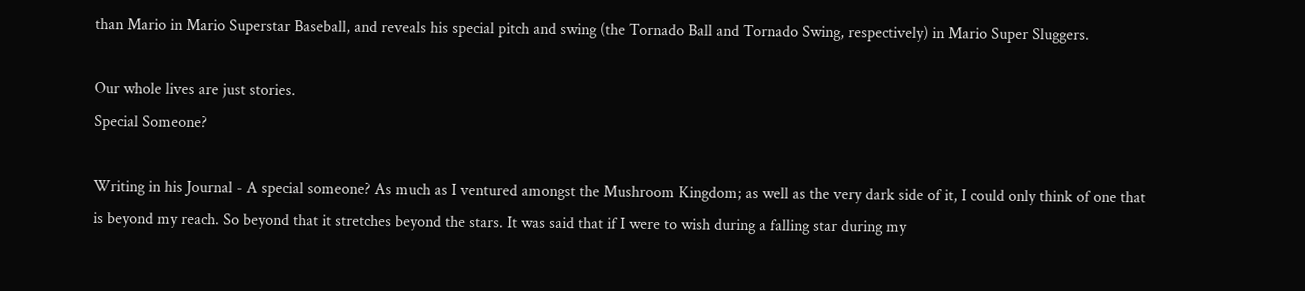than Mario in Mario Superstar Baseball, and reveals his special pitch and swing (the Tornado Ball and Tornado Swing, respectively) in Mario Super Sluggers.

Our whole lives are just stories.
Special Someone?

Writing in his Journal - A special someone? As much as I ventured amongst the Mushroom Kingdom; as well as the very dark side of it, I could only think of one that is beyond my reach. So beyond that it stretches beyond the stars. It was said that if I were to wish during a falling star during my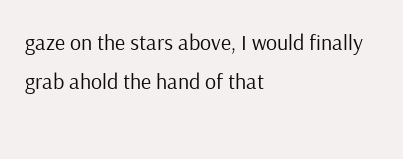gaze on the stars above, I would finally grab ahold the hand of that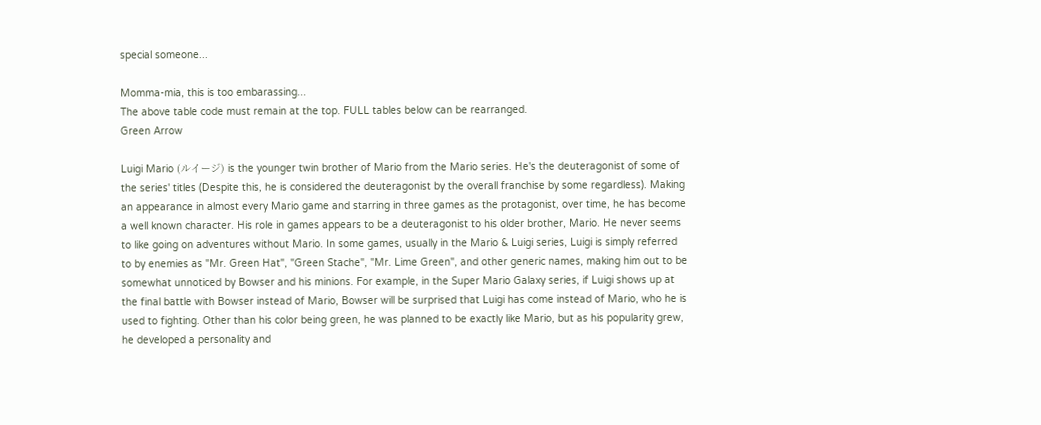special someone...

Momma-mia, this is too embarassing...
The above table code must remain at the top. FULL tables below can be rearranged.
Green Arrow

Luigi Mario (ルイージ) is the younger twin brother of Mario from the Mario series. He's the deuteragonist of some of the series' titles (Despite this, he is considered the deuteragonist by the overall franchise by some regardless). Making an appearance in almost every Mario game and starring in three games as the protagonist, over time, he has become a well known character. His role in games appears to be a deuteragonist to his older brother, Mario. He never seems to like going on adventures without Mario. In some games, usually in the Mario & Luigi series, Luigi is simply referred to by enemies as "Mr. Green Hat", "Green Stache", "Mr. Lime Green", and other generic names, making him out to be somewhat unnoticed by Bowser and his minions. For example, in the Super Mario Galaxy series, if Luigi shows up at the final battle with Bowser instead of Mario, Bowser will be surprised that Luigi has come instead of Mario, who he is used to fighting. Other than his color being green, he was planned to be exactly like Mario, but as his popularity grew, he developed a personality and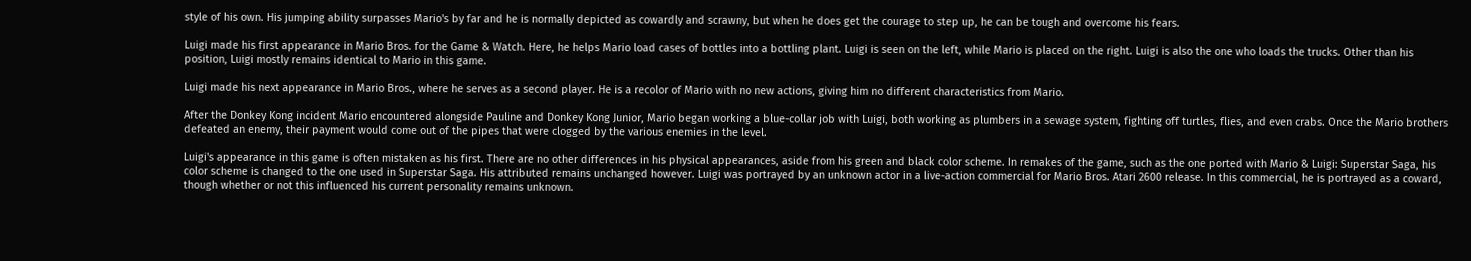style of his own. His jumping ability surpasses Mario's by far and he is normally depicted as cowardly and scrawny, but when he does get the courage to step up, he can be tough and overcome his fears.

Luigi made his first appearance in Mario Bros. for the Game & Watch. Here, he helps Mario load cases of bottles into a bottling plant. Luigi is seen on the left, while Mario is placed on the right. Luigi is also the one who loads the trucks. Other than his position, Luigi mostly remains identical to Mario in this game.

Luigi made his next appearance in Mario Bros., where he serves as a second player. He is a recolor of Mario with no new actions, giving him no different characteristics from Mario.

After the Donkey Kong incident Mario encountered alongside Pauline and Donkey Kong Junior, Mario began working a blue-collar job with Luigi, both working as plumbers in a sewage system, fighting off turtles, flies, and even crabs. Once the Mario brothers defeated an enemy, their payment would come out of the pipes that were clogged by the various enemies in the level.

Luigi's appearance in this game is often mistaken as his first. There are no other differences in his physical appearances, aside from his green and black color scheme. In remakes of the game, such as the one ported with Mario & Luigi: Superstar Saga, his color scheme is changed to the one used in Superstar Saga. His attributed remains unchanged however. Luigi was portrayed by an unknown actor in a live-action commercial for Mario Bros. Atari 2600 release. In this commercial, he is portrayed as a coward, though whether or not this influenced his current personality remains unknown.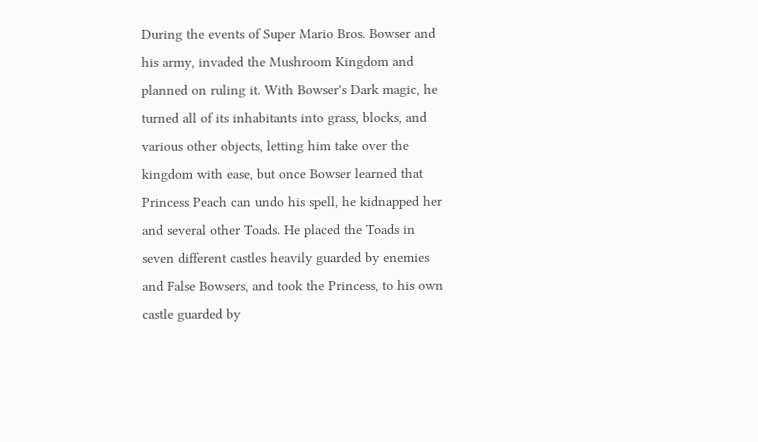During the events of Super Mario Bros. Bowser and his army, invaded the Mushroom Kingdom and planned on ruling it. With Bowser's Dark magic, he turned all of its inhabitants into grass, blocks, and various other objects, letting him take over the kingdom with ease, but once Bowser learned that Princess Peach can undo his spell, he kidnapped her and several other Toads. He placed the Toads in seven different castles heavily guarded by enemies and False Bowsers, and took the Princess, to his own castle guarded by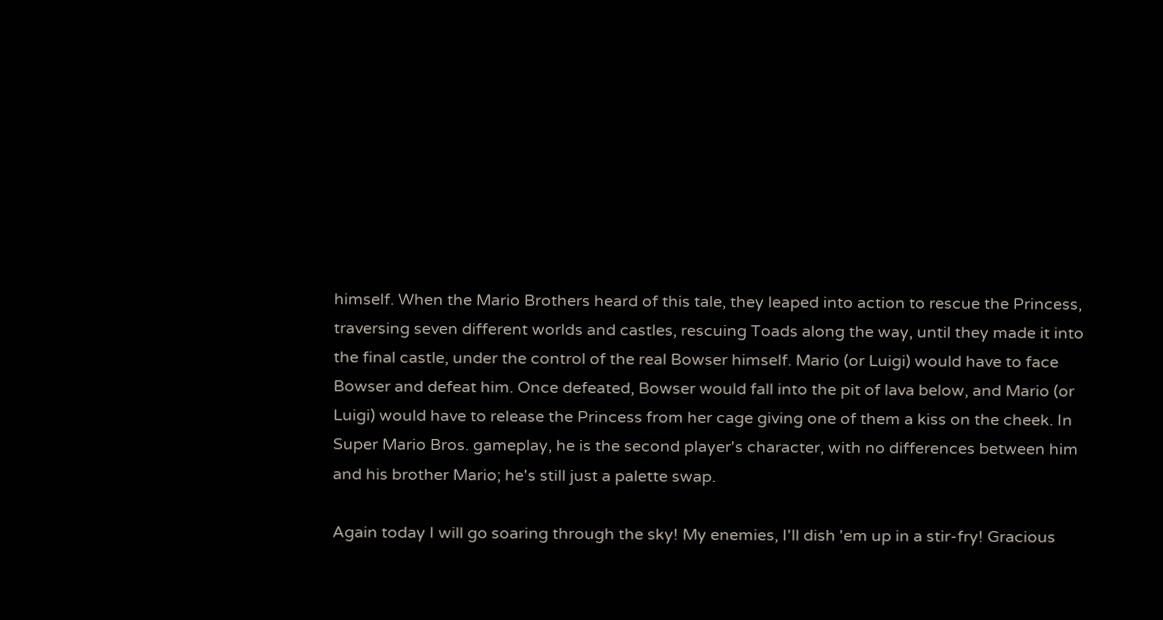himself. When the Mario Brothers heard of this tale, they leaped into action to rescue the Princess, traversing seven different worlds and castles, rescuing Toads along the way, until they made it into the final castle, under the control of the real Bowser himself. Mario (or Luigi) would have to face Bowser and defeat him. Once defeated, Bowser would fall into the pit of lava below, and Mario (or Luigi) would have to release the Princess from her cage giving one of them a kiss on the cheek. In Super Mario Bros. gameplay, he is the second player's character, with no differences between him and his brother Mario; he's still just a palette swap.

Again today I will go soaring through the sky! My enemies, I'll dish 'em up in a stir-fry! Gracious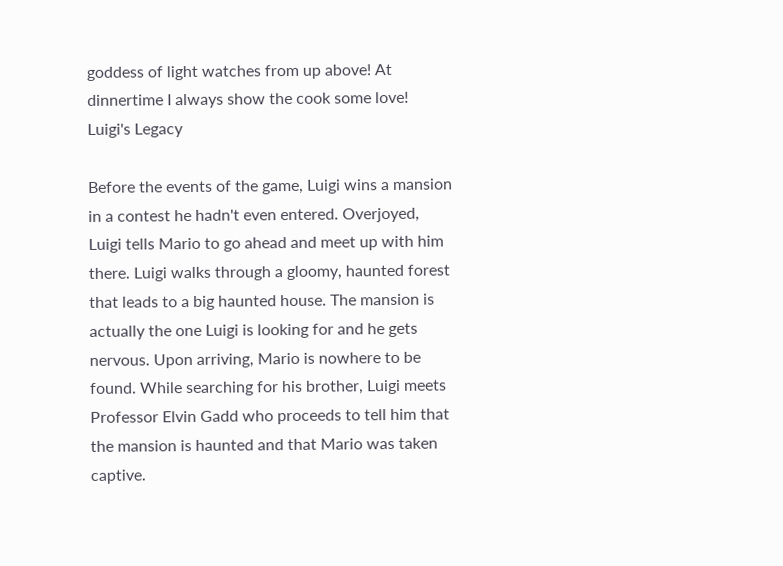goddess of light watches from up above! At dinnertime I always show the cook some love!
Luigi's Legacy

Before the events of the game, Luigi wins a mansion in a contest he hadn't even entered. Overjoyed, Luigi tells Mario to go ahead and meet up with him there. Luigi walks through a gloomy, haunted forest that leads to a big haunted house. The mansion is actually the one Luigi is looking for and he gets nervous. Upon arriving, Mario is nowhere to be found. While searching for his brother, Luigi meets Professor Elvin Gadd who proceeds to tell him that the mansion is haunted and that Mario was taken captive.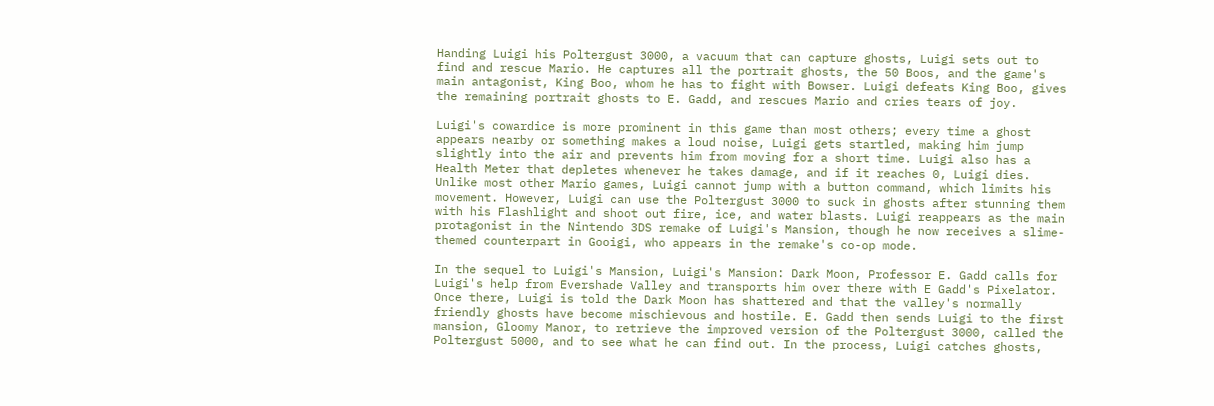Handing Luigi his Poltergust 3000, a vacuum that can capture ghosts, Luigi sets out to find and rescue Mario. He captures all the portrait ghosts, the 50 Boos, and the game's main antagonist, King Boo, whom he has to fight with Bowser. Luigi defeats King Boo, gives the remaining portrait ghosts to E. Gadd, and rescues Mario and cries tears of joy.

Luigi's cowardice is more prominent in this game than most others; every time a ghost appears nearby or something makes a loud noise, Luigi gets startled, making him jump slightly into the air and prevents him from moving for a short time. Luigi also has a Health Meter that depletes whenever he takes damage, and if it reaches 0, Luigi dies. Unlike most other Mario games, Luigi cannot jump with a button command, which limits his movement. However, Luigi can use the Poltergust 3000 to suck in ghosts after stunning them with his Flashlight and shoot out fire, ice, and water blasts. Luigi reappears as the main protagonist in the Nintendo 3DS remake of Luigi's Mansion, though he now receives a slime-themed counterpart in Gooigi, who appears in the remake's co-op mode.

In the sequel to Luigi's Mansion, Luigi's Mansion: Dark Moon, Professor E. Gadd calls for Luigi's help from Evershade Valley and transports him over there with E Gadd's Pixelator. Once there, Luigi is told the Dark Moon has shattered and that the valley's normally friendly ghosts have become mischievous and hostile. E. Gadd then sends Luigi to the first mansion, Gloomy Manor, to retrieve the improved version of the Poltergust 3000, called the Poltergust 5000, and to see what he can find out. In the process, Luigi catches ghosts,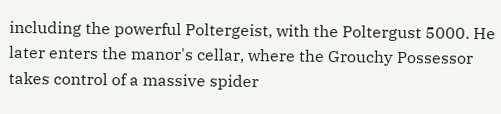including the powerful Poltergeist, with the Poltergust 5000. He later enters the manor's cellar, where the Grouchy Possessor takes control of a massive spider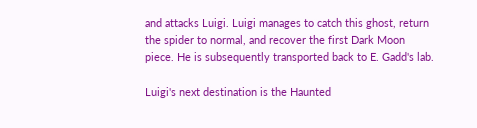and attacks Luigi. Luigi manages to catch this ghost, return the spider to normal, and recover the first Dark Moon piece. He is subsequently transported back to E. Gadd's lab.

Luigi's next destination is the Haunted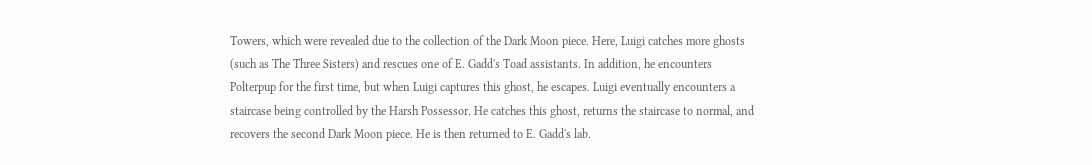Towers, which were revealed due to the collection of the Dark Moon piece. Here, Luigi catches more ghosts (such as The Three Sisters) and rescues one of E. Gadd's Toad assistants. In addition, he encounters Polterpup for the first time, but when Luigi captures this ghost, he escapes. Luigi eventually encounters a staircase being controlled by the Harsh Possessor. He catches this ghost, returns the staircase to normal, and recovers the second Dark Moon piece. He is then returned to E. Gadd's lab.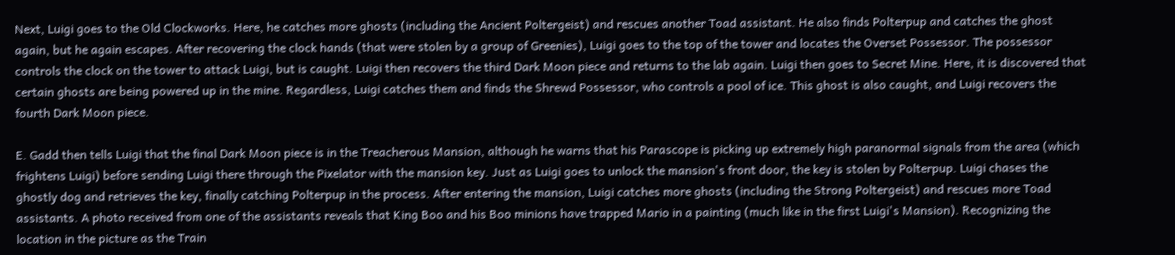Next, Luigi goes to the Old Clockworks. Here, he catches more ghosts (including the Ancient Poltergeist) and rescues another Toad assistant. He also finds Polterpup and catches the ghost again, but he again escapes. After recovering the clock hands (that were stolen by a group of Greenies), Luigi goes to the top of the tower and locates the Overset Possessor. The possessor controls the clock on the tower to attack Luigi, but is caught. Luigi then recovers the third Dark Moon piece and returns to the lab again. Luigi then goes to Secret Mine. Here, it is discovered that certain ghosts are being powered up in the mine. Regardless, Luigi catches them and finds the Shrewd Possessor, who controls a pool of ice. This ghost is also caught, and Luigi recovers the fourth Dark Moon piece.

E. Gadd then tells Luigi that the final Dark Moon piece is in the Treacherous Mansion, although he warns that his Parascope is picking up extremely high paranormal signals from the area (which frightens Luigi) before sending Luigi there through the Pixelator with the mansion key. Just as Luigi goes to unlock the mansion's front door, the key is stolen by Polterpup. Luigi chases the ghostly dog and retrieves the key, finally catching Polterpup in the process. After entering the mansion, Luigi catches more ghosts (including the Strong Poltergeist) and rescues more Toad assistants. A photo received from one of the assistants reveals that King Boo and his Boo minions have trapped Mario in a painting (much like in the first Luigi's Mansion). Recognizing the location in the picture as the Train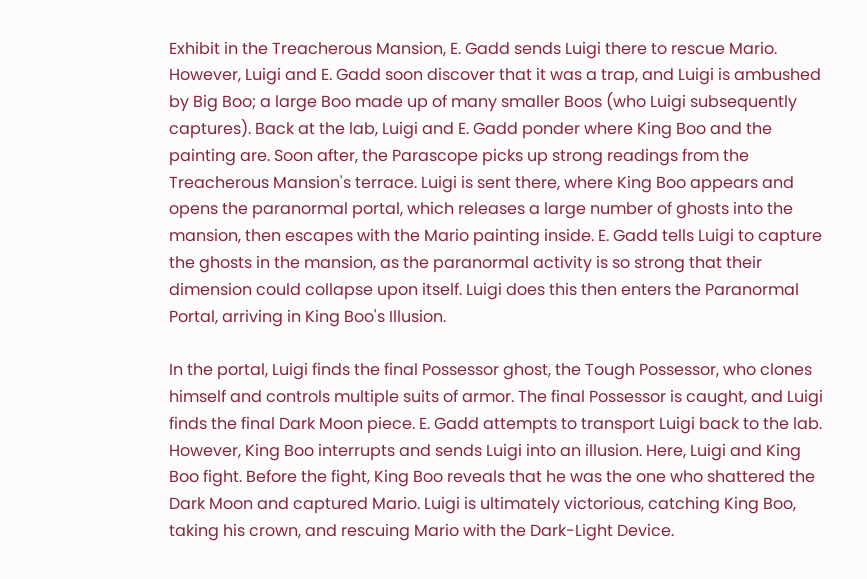Exhibit in the Treacherous Mansion, E. Gadd sends Luigi there to rescue Mario. However, Luigi and E. Gadd soon discover that it was a trap, and Luigi is ambushed by Big Boo; a large Boo made up of many smaller Boos (who Luigi subsequently captures). Back at the lab, Luigi and E. Gadd ponder where King Boo and the painting are. Soon after, the Parascope picks up strong readings from the Treacherous Mansion's terrace. Luigi is sent there, where King Boo appears and opens the paranormal portal, which releases a large number of ghosts into the mansion, then escapes with the Mario painting inside. E. Gadd tells Luigi to capture the ghosts in the mansion, as the paranormal activity is so strong that their dimension could collapse upon itself. Luigi does this then enters the Paranormal Portal, arriving in King Boo's Illusion.

In the portal, Luigi finds the final Possessor ghost, the Tough Possessor, who clones himself and controls multiple suits of armor. The final Possessor is caught, and Luigi finds the final Dark Moon piece. E. Gadd attempts to transport Luigi back to the lab. However, King Boo interrupts and sends Luigi into an illusion. Here, Luigi and King Boo fight. Before the fight, King Boo reveals that he was the one who shattered the Dark Moon and captured Mario. Luigi is ultimately victorious, catching King Boo, taking his crown, and rescuing Mario with the Dark-Light Device.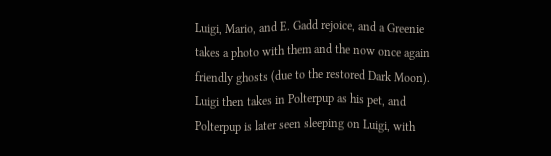Luigi, Mario, and E. Gadd rejoice, and a Greenie takes a photo with them and the now once again friendly ghosts (due to the restored Dark Moon). Luigi then takes in Polterpup as his pet, and Polterpup is later seen sleeping on Luigi, with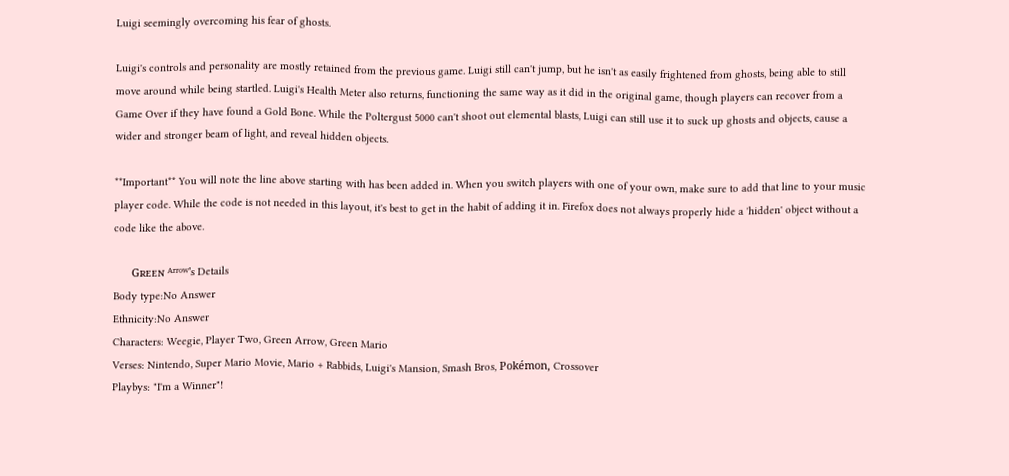Luigi seemingly overcoming his fear of ghosts.

Luigi's controls and personality are mostly retained from the previous game. Luigi still can't jump, but he isn't as easily frightened from ghosts, being able to still move around while being startled. Luigi's Health Meter also returns, functioning the same way as it did in the original game, though players can recover from a Game Over if they have found a Gold Bone. While the Poltergust 5000 can't shoot out elemental blasts, Luigi can still use it to suck up ghosts and objects, cause a wider and stronger beam of light, and reveal hidden objects.

**Important** You will note the line above starting with has been added in. When you switch players with one of your own, make sure to add that line to your music player code. While the code is not needed in this layout, it's best to get in the habit of adding it in. Firefox does not always properly hide a 'hidden' object without a code like the above.

      Gʀᴇᴇɴ ᴬʳʳᵒʷ's Details
Body type:No Answer
Ethnicity:No Answer
Characters: Weegie, Player Two, Green Arrow, Green Mario
Verses: Nintendo, Super Mario Movie, Mario + Rabbids, Luigi's Mansion, Smash Bros, Pokémon, Crossover
Playbys: "I'm a Winner"!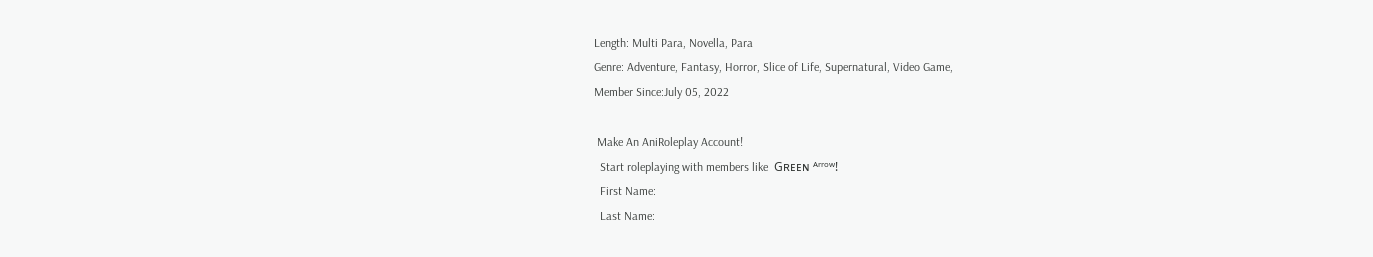Length: Multi Para, Novella, Para
Genre: Adventure, Fantasy, Horror, Slice of Life, Supernatural, Video Game,
Member Since:July 05, 2022

 Make An AniRoleplay Account!
  Start roleplaying with members like  Gʀᴇᴇɴ ᴬʳʳᵒʷ!
  First Name:
  Last Name: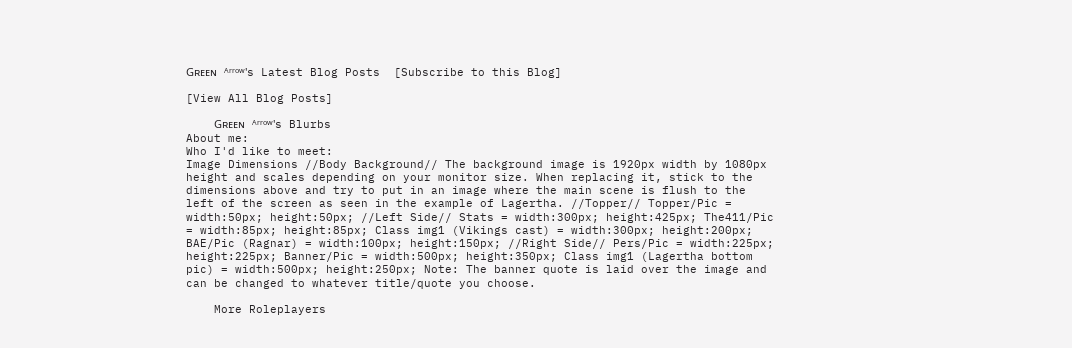Gʀᴇᴇɴ ᴬʳʳᵒʷ's Latest Blog Posts  [Subscribe to this Blog]

[View All Blog Posts]

    Gʀᴇᴇɴ ᴬʳʳᵒʷ's Blurbs
About me:
Who I'd like to meet:
Image Dimensions //Body Background// The background image is 1920px width by 1080px height and scales depending on your monitor size. When replacing it, stick to the dimensions above and try to put in an image where the main scene is flush to the left of the screen as seen in the example of Lagertha. //Topper// Topper/Pic = width:50px; height:50px; //Left Side// Stats = width:300px; height:425px; The411/Pic = width:85px; height:85px; Class img1 (Vikings cast) = width:300px; height:200px; BAE/Pic (Ragnar) = width:100px; height:150px; //Right Side// Pers/Pic = width:225px; height:225px; Banner/Pic = width:500px; height:350px; Class img1 (Lagertha bottom pic) = width:500px; height:250px; Note: The banner quote is laid over the image and can be changed to whatever title/quote you choose.

    More Roleplayers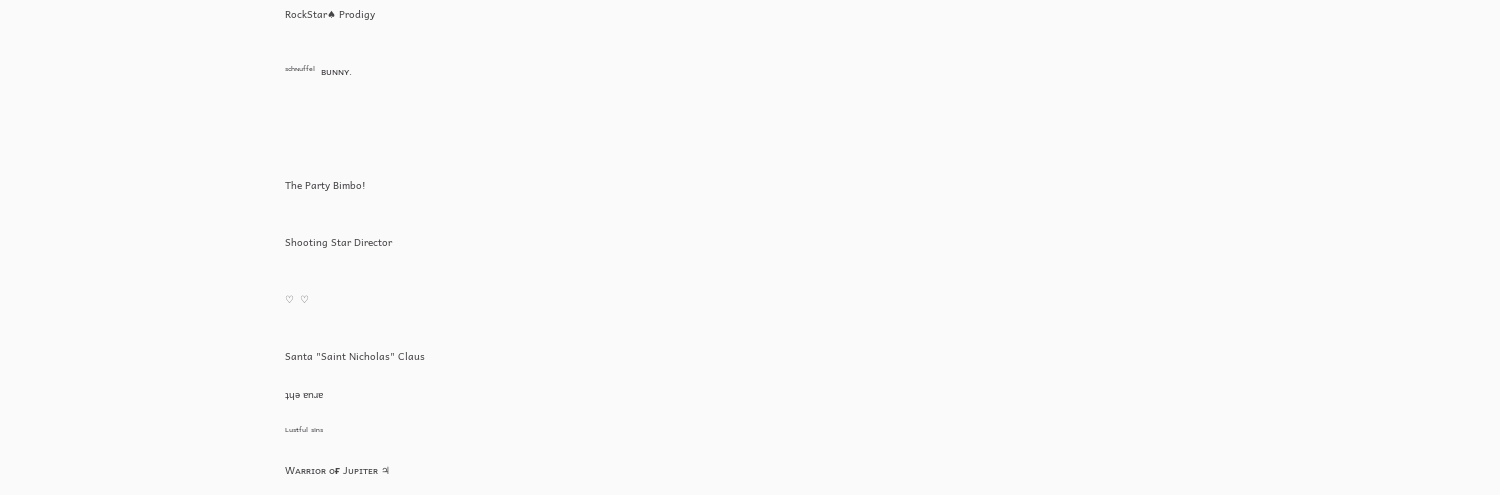RockStar♠ Prodigy


ˢᶜʰᶰᵘᶠᶠᵉˡ  ʙᴜɴɴʏ.





The Party Bimbo!


Shooting Star Director


♡  ♡


Santa "Saint Nicholas" Claus

ʇɥǝ ɐnɹɐ

ᴸᵘˢᵗᶠᵘˡ ˢⁱⁿˢ

Wᴀʀʀɪᴏʀ ᴏғ Jᴜᴘɪᴛᴇʀ ♃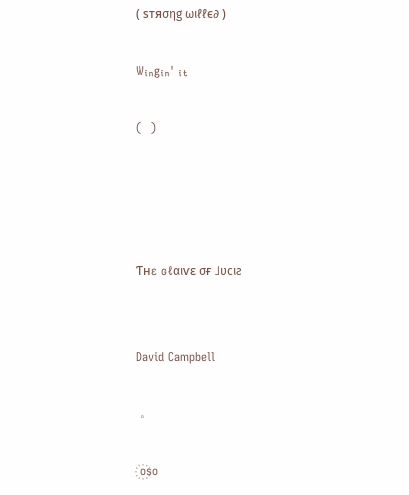( ѕтяσηg ωιℓℓє∂ )

Wᵢₙgᵢₙ' ᵢₜ

(  )




Ƭнɛ ɢℓαιѵɛ σғ ˩ʋcιƨ


David Campbell

 。

 o҉so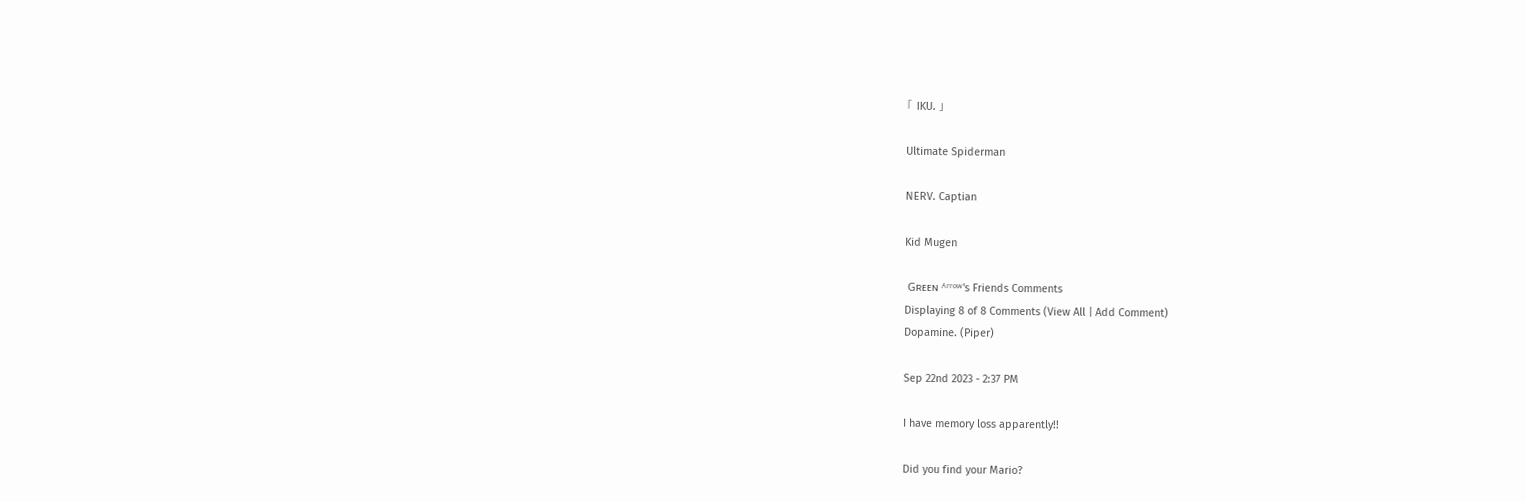「 IKU. 」

Ultimate Spiderman

NERV. Captian

Kid Mugen

 Gʀᴇᴇɴ ᴬʳʳᵒʷ's Friends Comments
Displaying 8 of 8 Comments (View All | Add Comment)
Dopamine. (Piper)

Sep 22nd 2023 - 2:37 PM

I have memory loss apparently!!

Did you find your Mario?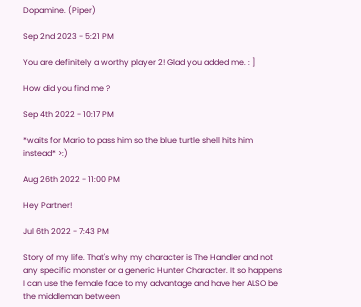Dopamine. (Piper)

Sep 2nd 2023 - 5:21 PM

You are definitely a worthy player 2! Glad you added me. : ]

How did you find me ?

Sep 4th 2022 - 10:17 PM

*waits for Mario to pass him so the blue turtle shell hits him instead* >:)

Aug 26th 2022 - 11:00 PM

Hey Partner!

Jul 6th 2022 - 7:43 PM

Story of my life. That's why my character is The Handler and not any specific monster or a generic Hunter Character. It so happens I can use the female face to my advantage and have her ALSO be the middleman between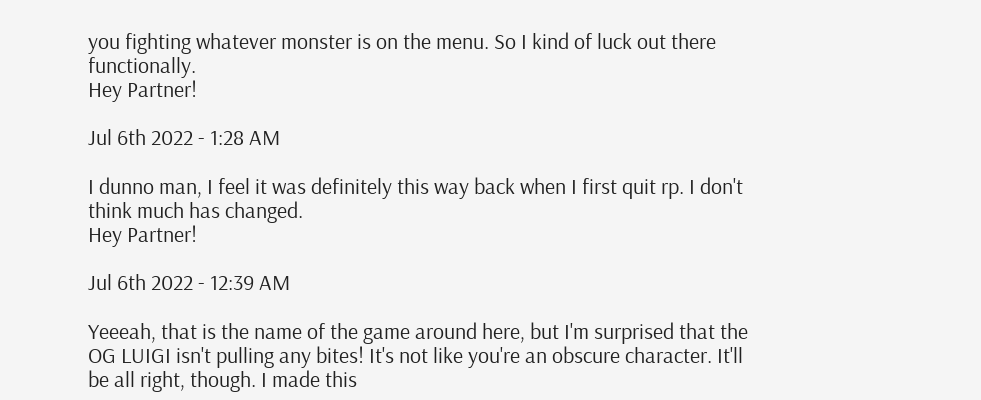you fighting whatever monster is on the menu. So I kind of luck out there functionally.
Hey Partner!

Jul 6th 2022 - 1:28 AM

I dunno man, I feel it was definitely this way back when I first quit rp. I don't think much has changed.
Hey Partner!

Jul 6th 2022 - 12:39 AM

Yeeeah, that is the name of the game around here, but I'm surprised that the OG LUIGI isn't pulling any bites! It's not like you're an obscure character. It'll be all right, though. I made this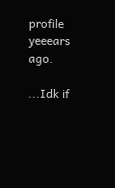profile yeeears ago.

...Idk if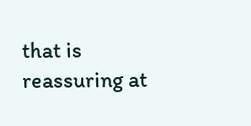that is reassuring at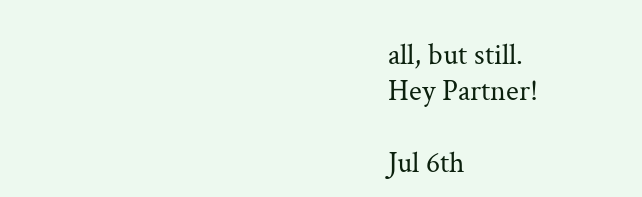all, but still.
Hey Partner!

Jul 6th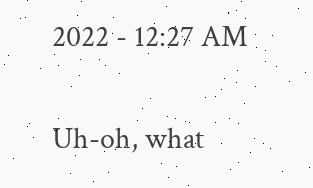2022 - 12:27 AM

Uh-oh, what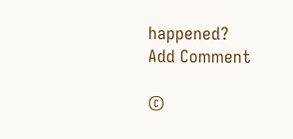happened?
Add Comment

©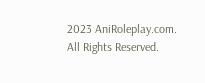2023 AniRoleplay.com. All Rights Reserved.